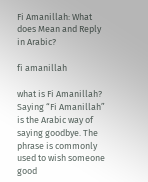Fi Amanillah: What does Mean and Reply in Arabic?

fi amanillah

what is Fi Amanillah? Saying “Fi Amanillah” is the Arabic way of saying goodbye. The phrase is commonly used to wish someone good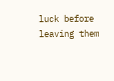luck before leaving them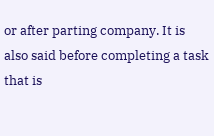or after parting company. It is also said before completing a task that is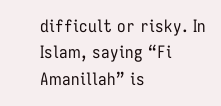difficult or risky. In Islam, saying “Fi Amanillah” is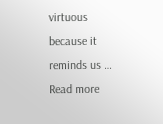virtuous because it reminds us … Read more